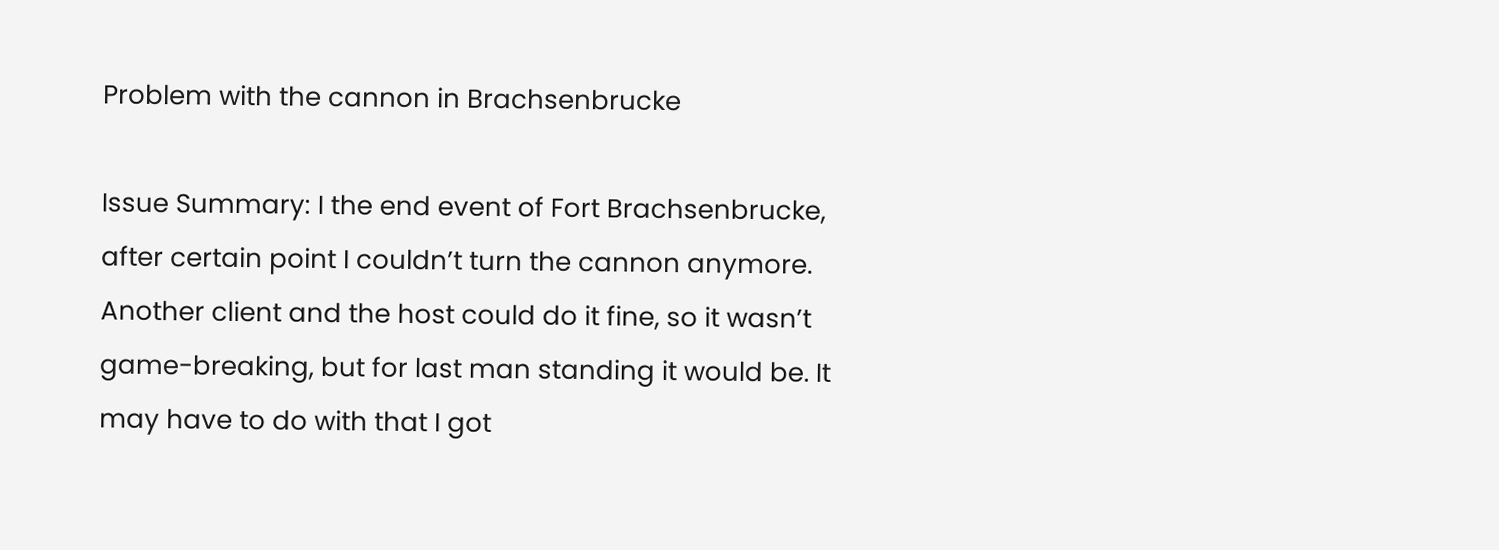Problem with the cannon in Brachsenbrucke

Issue Summary: I the end event of Fort Brachsenbrucke, after certain point I couldn’t turn the cannon anymore. Another client and the host could do it fine, so it wasn’t game-breaking, but for last man standing it would be. It may have to do with that I got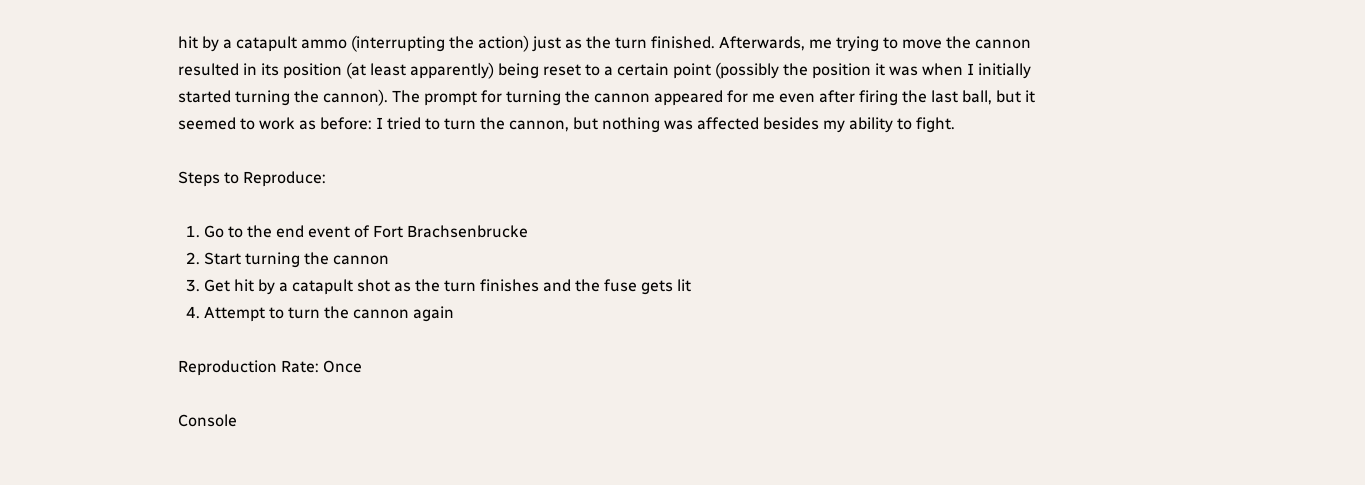hit by a catapult ammo (interrupting the action) just as the turn finished. Afterwards, me trying to move the cannon resulted in its position (at least apparently) being reset to a certain point (possibly the position it was when I initially started turning the cannon). The prompt for turning the cannon appeared for me even after firing the last ball, but it seemed to work as before: I tried to turn the cannon, but nothing was affected besides my ability to fight.

Steps to Reproduce:

  1. Go to the end event of Fort Brachsenbrucke
  2. Start turning the cannon
  3. Get hit by a catapult shot as the turn finishes and the fuse gets lit
  4. Attempt to turn the cannon again

Reproduction Rate: Once

Console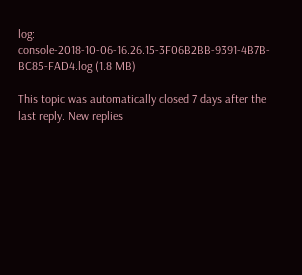log: console-2018-10-06-16.26.15-3F06B2BB-9391-4B7B-BC85-FAD4.log (1.8 MB)

This topic was automatically closed 7 days after the last reply. New replies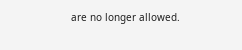are no longer allowed.